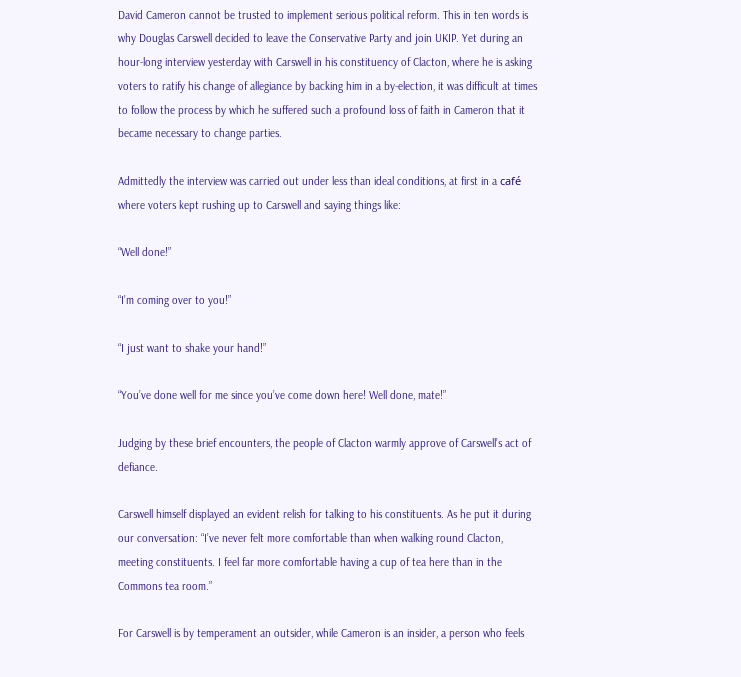David Cameron cannot be trusted to implement serious political reform. This in ten words is why Douglas Carswell decided to leave the Conservative Party and join UKIP. Yet during an hour-long interview yesterday with Carswell in his constituency of Clacton, where he is asking voters to ratify his change of allegiance by backing him in a by-election, it was difficult at times to follow the process by which he suffered such a profound loss of faith in Cameron that it became necessary to change parties.

Admittedly the interview was carried out under less than ideal conditions, at first in a café where voters kept rushing up to Carswell and saying things like:

“Well done!”

“I’m coming over to you!”

“I just want to shake your hand!”

“You’ve done well for me since you’ve come down here! Well done, mate!”

Judging by these brief encounters, the people of Clacton warmly approve of Carswell’s act of defiance.

Carswell himself displayed an evident relish for talking to his constituents. As he put it during our conversation: “I’ve never felt more comfortable than when walking round Clacton, meeting constituents. I feel far more comfortable having a cup of tea here than in the Commons tea room.”

For Carswell is by temperament an outsider, while Cameron is an insider, a person who feels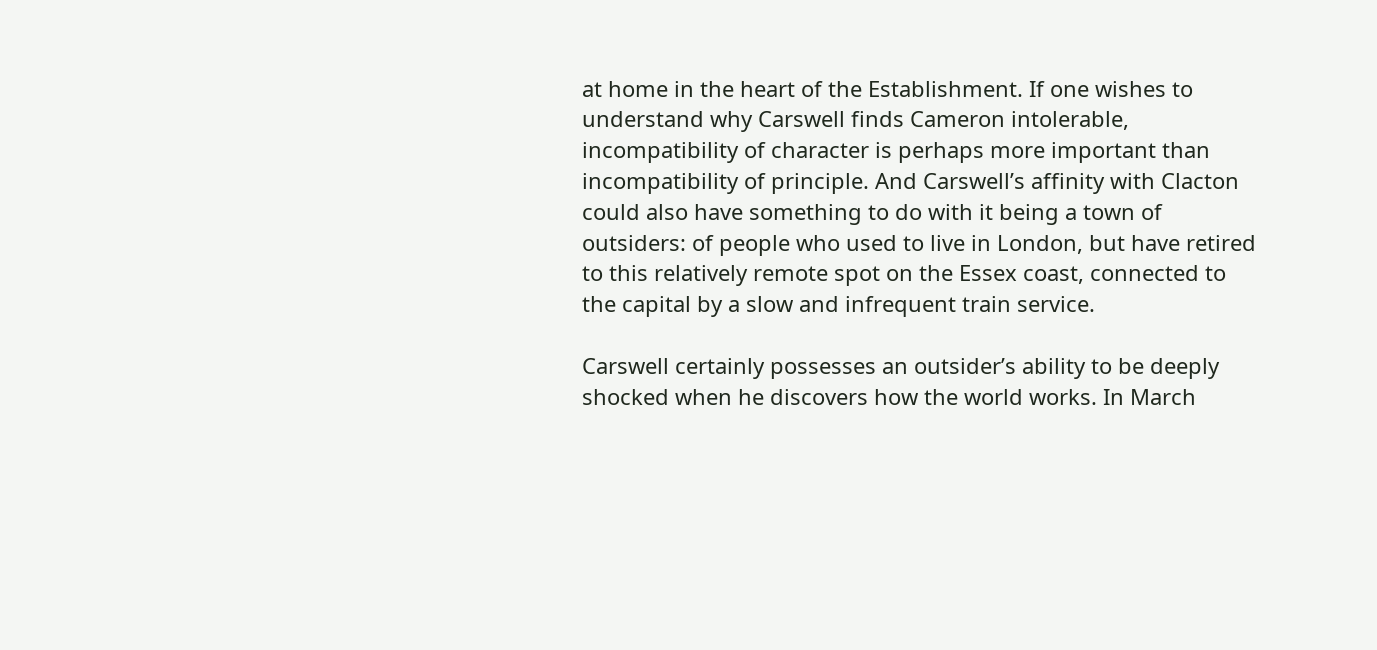at home in the heart of the Establishment. If one wishes to understand why Carswell finds Cameron intolerable, incompatibility of character is perhaps more important than incompatibility of principle. And Carswell’s affinity with Clacton could also have something to do with it being a town of outsiders: of people who used to live in London, but have retired to this relatively remote spot on the Essex coast, connected to the capital by a slow and infrequent train service.

Carswell certainly possesses an outsider’s ability to be deeply shocked when he discovers how the world works. In March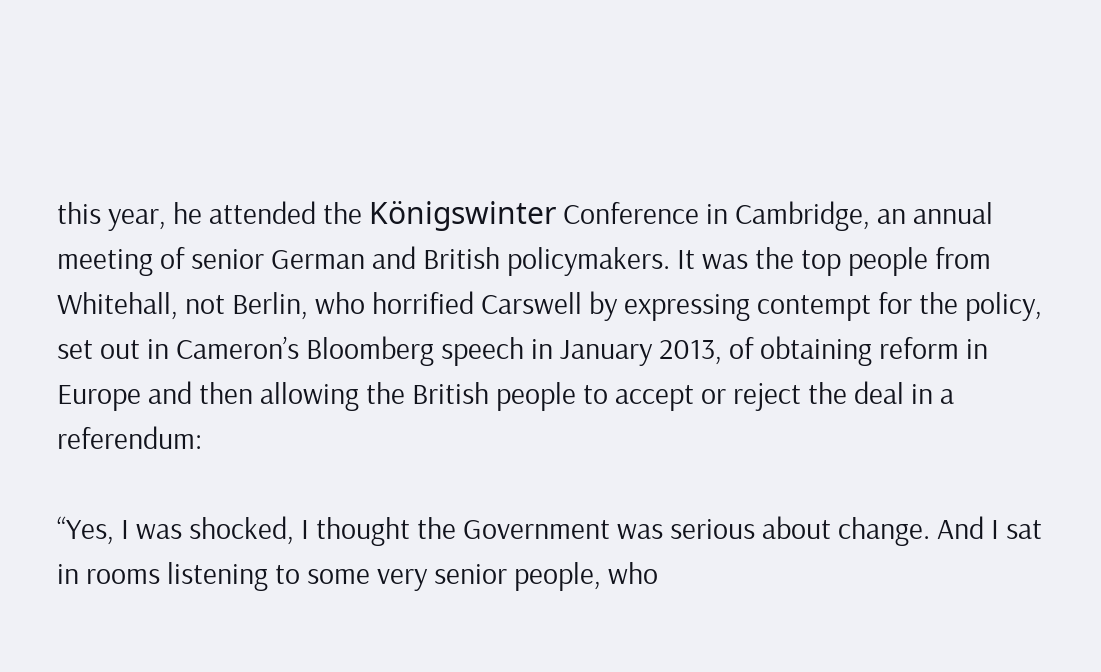this year, he attended the Königswinter Conference in Cambridge, an annual meeting of senior German and British policymakers. It was the top people from Whitehall, not Berlin, who horrified Carswell by expressing contempt for the policy, set out in Cameron’s Bloomberg speech in January 2013, of obtaining reform in Europe and then allowing the British people to accept or reject the deal in a referendum:

“Yes, I was shocked, I thought the Government was serious about change. And I sat in rooms listening to some very senior people, who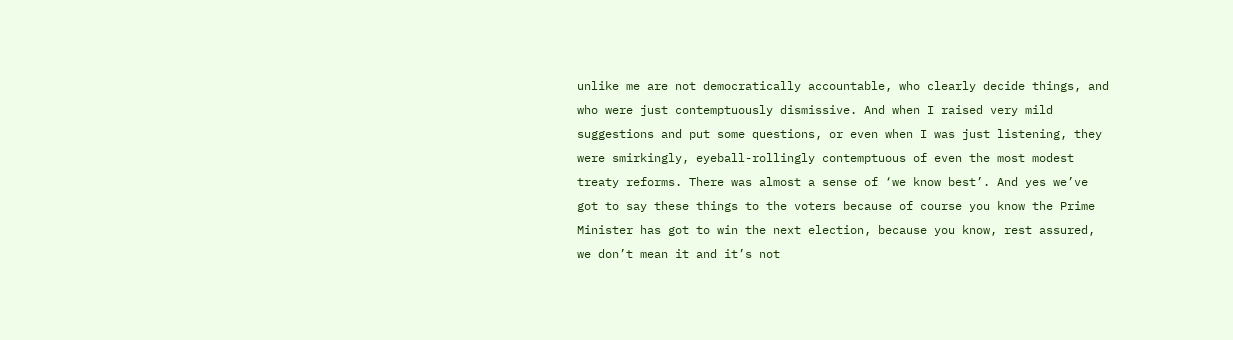unlike me are not democratically accountable, who clearly decide things, and who were just contemptuously dismissive. And when I raised very mild suggestions and put some questions, or even when I was just listening, they were smirkingly, eyeball-rollingly contemptuous of even the most modest treaty reforms. There was almost a sense of ‘we know best’. And yes we’ve got to say these things to the voters because of course you know the Prime Minister has got to win the next election, because you know, rest assured, we don’t mean it and it’s not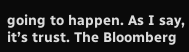going to happen. As I say, it’s trust. The Bloomberg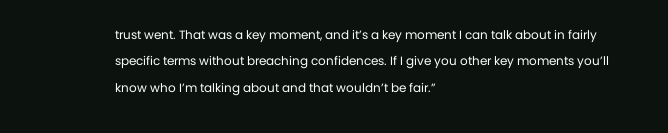trust went. That was a key moment, and it’s a key moment I can talk about in fairly specific terms without breaching confidences. If I give you other key moments you’ll know who I’m talking about and that wouldn’t be fair.”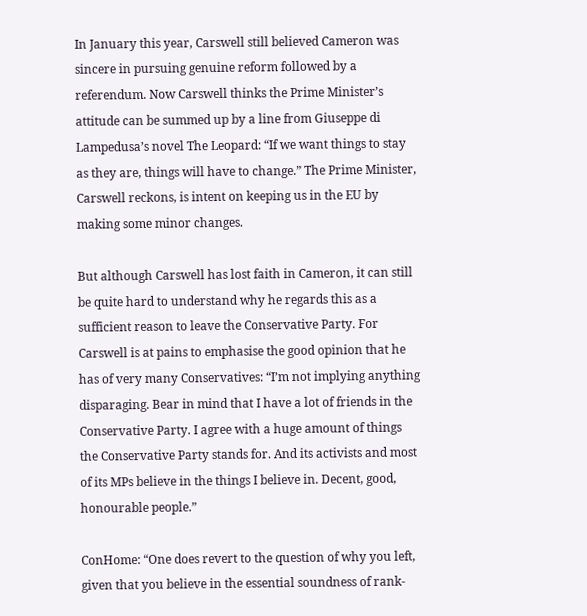In January this year, Carswell still believed Cameron was sincere in pursuing genuine reform followed by a referendum. Now Carswell thinks the Prime Minister’s attitude can be summed up by a line from Giuseppe di Lampedusa’s novel The Leopard: “If we want things to stay as they are, things will have to change.” The Prime Minister, Carswell reckons, is intent on keeping us in the EU by making some minor changes.

But although Carswell has lost faith in Cameron, it can still be quite hard to understand why he regards this as a sufficient reason to leave the Conservative Party. For Carswell is at pains to emphasise the good opinion that he has of very many Conservatives: “I’m not implying anything disparaging. Bear in mind that I have a lot of friends in the Conservative Party. I agree with a huge amount of things the Conservative Party stands for. And its activists and most of its MPs believe in the things I believe in. Decent, good, honourable people.”

ConHome: “One does revert to the question of why you left, given that you believe in the essential soundness of rank-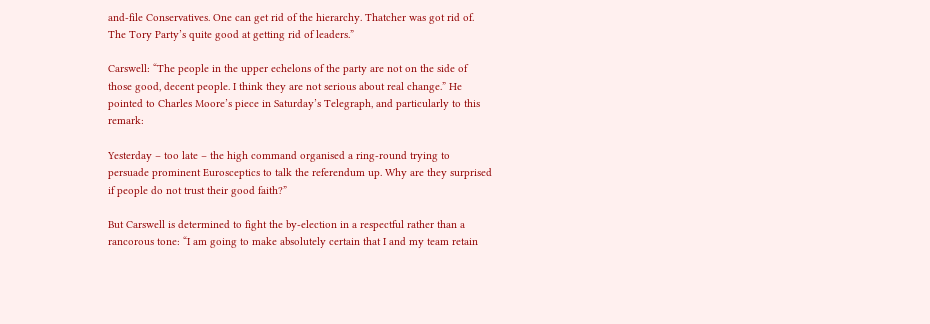and-file Conservatives. One can get rid of the hierarchy. Thatcher was got rid of. The Tory Party’s quite good at getting rid of leaders.”

Carswell: “The people in the upper echelons of the party are not on the side of those good, decent people. I think they are not serious about real change.” He pointed to Charles Moore’s piece in Saturday’s Telegraph, and particularly to this remark:

Yesterday – too late – the high command organised a ring-round trying to persuade prominent Eurosceptics to talk the referendum up. Why are they surprised if people do not trust their good faith?”

But Carswell is determined to fight the by-election in a respectful rather than a rancorous tone: “I am going to make absolutely certain that I and my team retain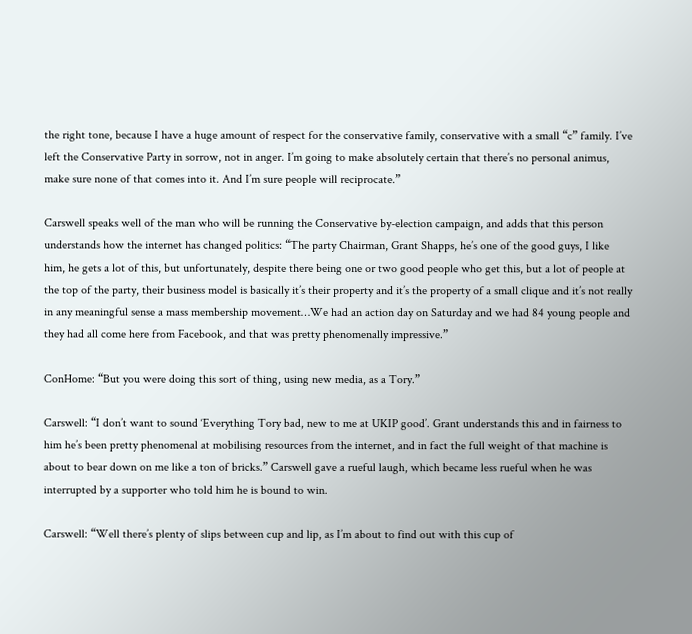the right tone, because I have a huge amount of respect for the conservative family, conservative with a small “c” family. I’ve left the Conservative Party in sorrow, not in anger. I’m going to make absolutely certain that there’s no personal animus, make sure none of that comes into it. And I’m sure people will reciprocate.”

Carswell speaks well of the man who will be running the Conservative by-election campaign, and adds that this person understands how the internet has changed politics: “The party Chairman, Grant Shapps, he’s one of the good guys, I like him, he gets a lot of this, but unfortunately, despite there being one or two good people who get this, but a lot of people at the top of the party, their business model is basically it’s their property and it’s the property of a small clique and it’s not really in any meaningful sense a mass membership movement…We had an action day on Saturday and we had 84 young people and they had all come here from Facebook, and that was pretty phenomenally impressive.”

ConHome: “But you were doing this sort of thing, using new media, as a Tory.”

Carswell: “I don’t want to sound ‘Everything Tory bad, new to me at UKIP good’. Grant understands this and in fairness to him he’s been pretty phenomenal at mobilising resources from the internet, and in fact the full weight of that machine is about to bear down on me like a ton of bricks.” Carswell gave a rueful laugh, which became less rueful when he was interrupted by a supporter who told him he is bound to win.

Carswell: “Well there’s plenty of slips between cup and lip, as I’m about to find out with this cup of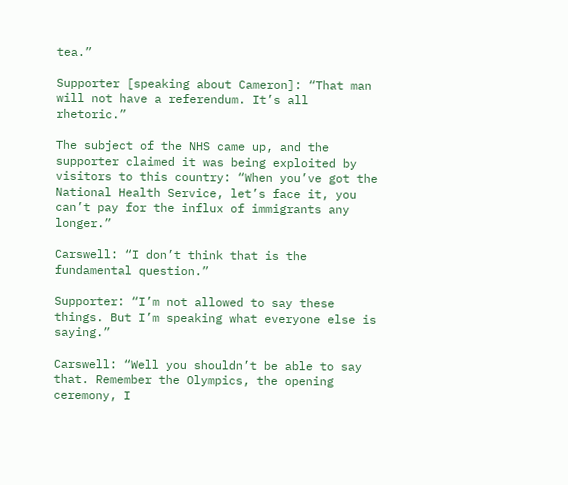tea.”

Supporter [speaking about Cameron]: “That man will not have a referendum. It’s all rhetoric.”

The subject of the NHS came up, and the supporter claimed it was being exploited by visitors to this country: “When you’ve got the National Health Service, let’s face it, you can’t pay for the influx of immigrants any longer.”

Carswell: “I don’t think that is the fundamental question.”

Supporter: “I’m not allowed to say these things. But I’m speaking what everyone else is saying.”

Carswell: “Well you shouldn’t be able to say that. Remember the Olympics, the opening ceremony, I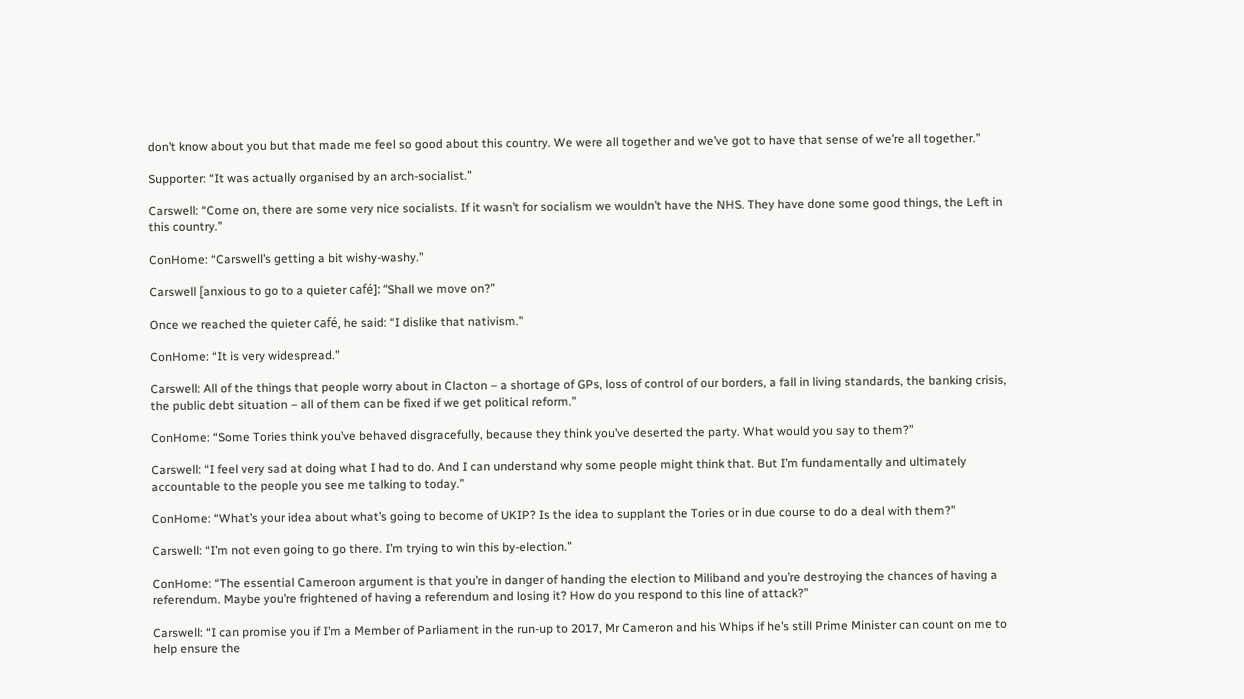don’t know about you but that made me feel so good about this country. We were all together and we’ve got to have that sense of we’re all together.”

Supporter: “It was actually organised by an arch-socialist.”

Carswell: “Come on, there are some very nice socialists. If it wasn’t for socialism we wouldn’t have the NHS. They have done some good things, the Left in this country.”

ConHome: “Carswell’s getting a bit wishy-washy.”

Carswell [anxious to go to a quieter café]: “Shall we move on?”

Once we reached the quieter café, he said: “I dislike that nativism.”

ConHome: “It is very widespread.”

Carswell: All of the things that people worry about in Clacton – a shortage of GPs, loss of control of our borders, a fall in living standards, the banking crisis, the public debt situation – all of them can be fixed if we get political reform.”

ConHome: “Some Tories think you’ve behaved disgracefully, because they think you’ve deserted the party. What would you say to them?”

Carswell: “I feel very sad at doing what I had to do. And I can understand why some people might think that. But I’m fundamentally and ultimately accountable to the people you see me talking to today.”

ConHome: “What’s your idea about what’s going to become of UKIP? Is the idea to supplant the Tories or in due course to do a deal with them?”

Carswell: “I’m not even going to go there. I’m trying to win this by-election.”

ConHome: “The essential Cameroon argument is that you’re in danger of handing the election to Miliband and you’re destroying the chances of having a referendum. Maybe you’re frightened of having a referendum and losing it? How do you respond to this line of attack?”

Carswell: “I can promise you if I’m a Member of Parliament in the run-up to 2017, Mr Cameron and his Whips if he’s still Prime Minister can count on me to help ensure the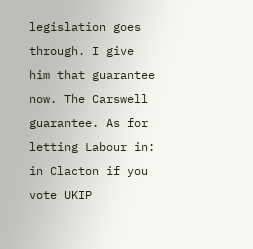legislation goes through. I give him that guarantee now. The Carswell guarantee. As for letting Labour in: in Clacton if you vote UKIP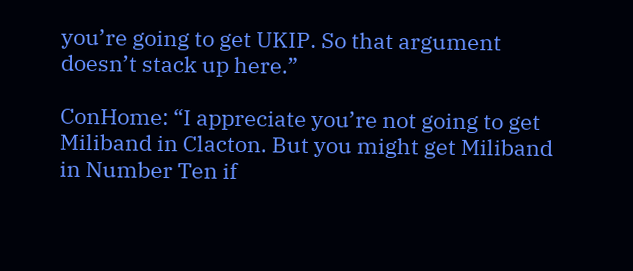you’re going to get UKIP. So that argument doesn’t stack up here.”

ConHome: “I appreciate you’re not going to get Miliband in Clacton. But you might get Miliband in Number Ten if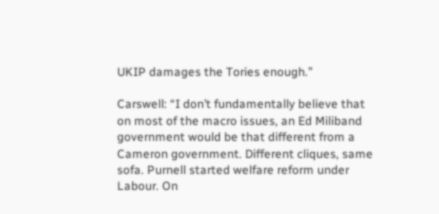UKIP damages the Tories enough.”

Carswell: “I don’t fundamentally believe that on most of the macro issues, an Ed Miliband government would be that different from a Cameron government. Different cliques, same sofa. Purnell started welfare reform under Labour. On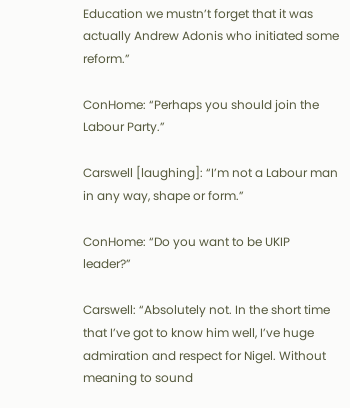Education we mustn’t forget that it was actually Andrew Adonis who initiated some reform.”

ConHome: “Perhaps you should join the Labour Party.”

Carswell [laughing]: “I’m not a Labour man in any way, shape or form.”

ConHome: “Do you want to be UKIP leader?”

Carswell: “Absolutely not. In the short time that I’ve got to know him well, I’ve huge admiration and respect for Nigel. Without meaning to sound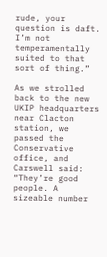rude, your question is daft. I’m not temperamentally suited to that sort of thing.”

As we strolled back to the new UKIP headquarters near Clacton station, we passed the Conservative office, and Carswell said: “They’re good people. A sizeable number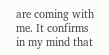are coming with me. It confirms in my mind that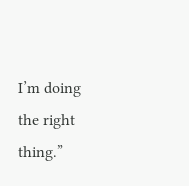I’m doing the right thing.”